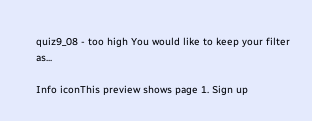quiz9_08 - too high You would like to keep your filter as...

Info iconThis preview shows page 1. Sign up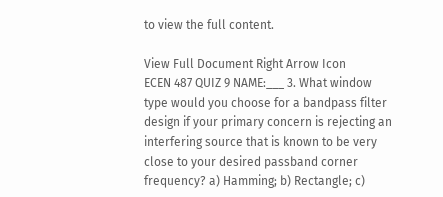to view the full content.

View Full Document Right Arrow Icon
ECEN 487 QUIZ 9 NAME:___ 3. What window type would you choose for a bandpass filter design if your primary concern is rejecting an interfering source that is known to be very close to your desired passband corner frequency? a) Hamming; b) Rectangle; c)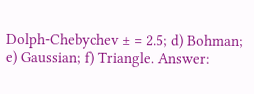Dolph-Chebychev ± = 2.5; d) Bohman; e) Gaussian; f) Triangle. Answer: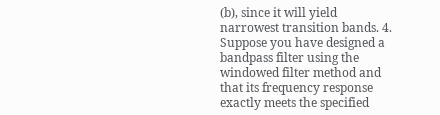(b), since it will yield narrowest transition bands. 4. Suppose you have designed a bandpass filter using the windowed filter method and that its frequency response exactly meets the specified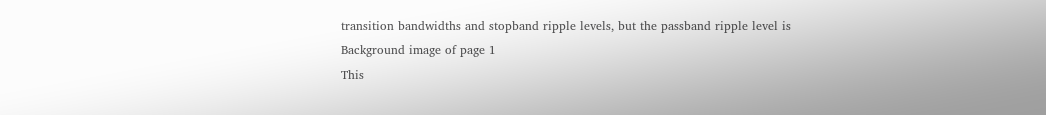transition bandwidths and stopband ripple levels, but the passband ripple level is
Background image of page 1
This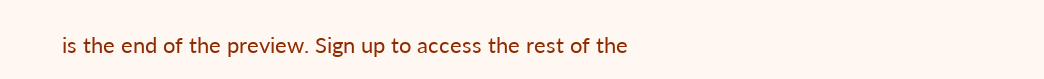is the end of the preview. Sign up to access the rest of the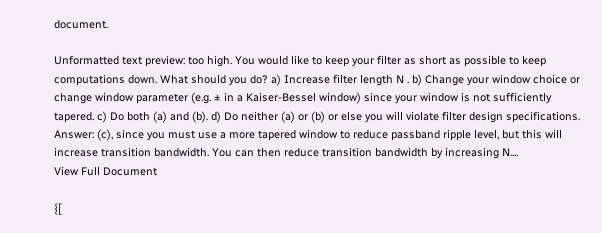document.

Unformatted text preview: too high. You would like to keep your filter as short as possible to keep computations down. What should you do? a) Increase filter length N . b) Change your window choice or change window parameter (e.g. ± in a Kaiser-Bessel window) since your window is not sufficiently tapered. c) Do both (a) and (b). d) Do neither (a) or (b) or else you will violate filter design specifications. Answer: (c), since you must use a more tapered window to reduce passband ripple level, but this will increase transition bandwidth. You can then reduce transition bandwidth by increasing N....
View Full Document

{[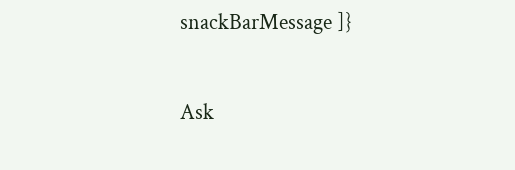snackBarMessage ]}

Ask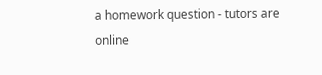a homework question - tutors are online